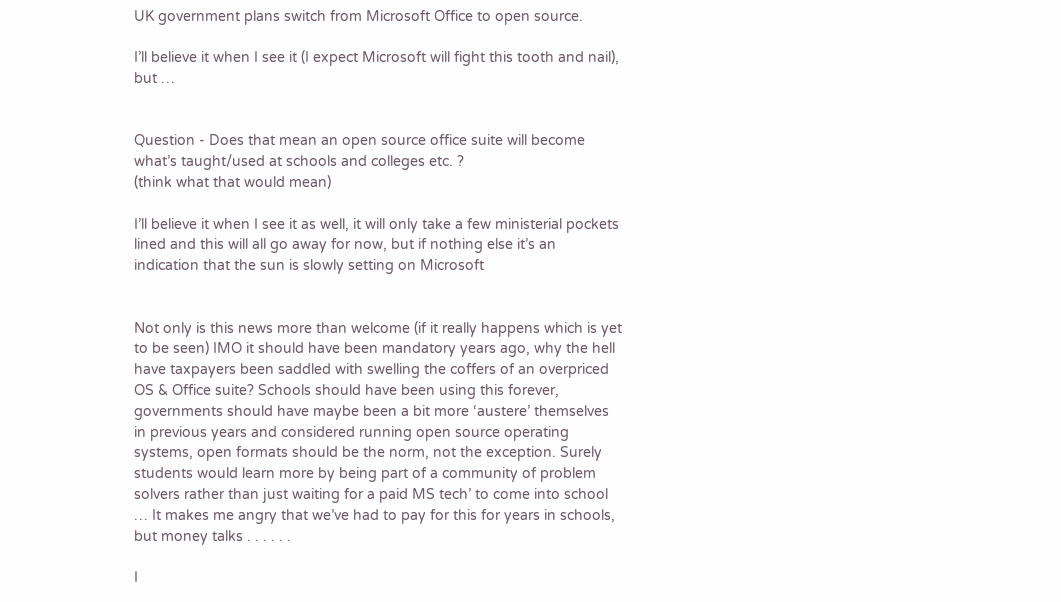UK government plans switch from Microsoft Office to open source.

I’ll believe it when I see it (I expect Microsoft will fight this tooth and nail), but …


Question - Does that mean an open source office suite will become what’s taught/used at schools and colleges etc. ?
(think what that would mean)

I’ll believe it when I see it as well, it will only take a few ministerial pockets lined and this will all go away for now, but if nothing else it’s an indication that the sun is slowly setting on Microsoft


Not only is this news more than welcome (if it really happens which is yet to be seen) IMO it should have been mandatory years ago, why the hell have taxpayers been saddled with swelling the coffers of an overpriced OS & Office suite? Schools should have been using this forever, governments should have maybe been a bit more ‘austere’ themselves in previous years and considered running open source operating systems, open formats should be the norm, not the exception. Surely students would learn more by being part of a community of problem solvers rather than just waiting for a paid MS tech’ to come into school … It makes me angry that we’ve had to pay for this for years in schools, but money talks . . . . . .

I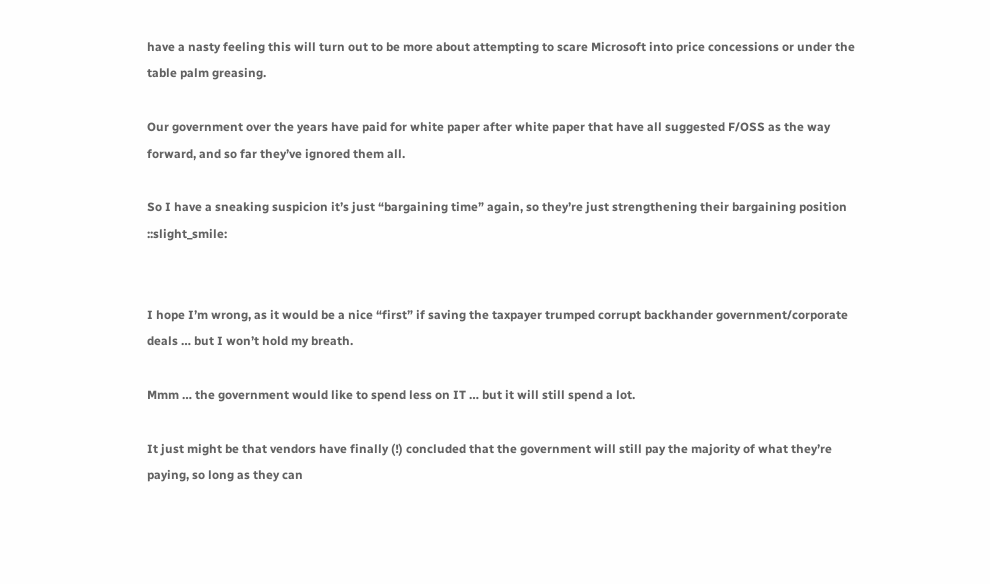have a nasty feeling this will turn out to be more about attempting to scare Microsoft into price concessions or under the table palm greasing.

Our government over the years have paid for white paper after white paper that have all suggested F/OSS as the way forward, and so far they’ve ignored them all.

So I have a sneaking suspicion it’s just “bargaining time” again, so they’re just strengthening their bargaining position ::slight_smile:


I hope I’m wrong, as it would be a nice “first” if saving the taxpayer trumped corrupt backhander government/corporate deals … but I won’t hold my breath.

Mmm … the government would like to spend less on IT … but it will still spend a lot.

It just might be that vendors have finally (!) concluded that the government will still pay the majority of what they’re paying, so long as they can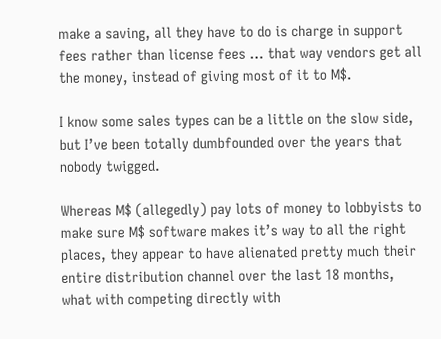make a saving, all they have to do is charge in support fees rather than license fees … that way vendors get all the money, instead of giving most of it to M$.

I know some sales types can be a little on the slow side, but I’ve been totally dumbfounded over the years that nobody twigged.

Whereas M$ (allegedly) pay lots of money to lobbyists to make sure M$ software makes it’s way to all the right places, they appear to have alienated pretty much their entire distribution channel over the last 18 months, what with competing directly with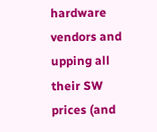hardware vendors and upping all their SW prices (and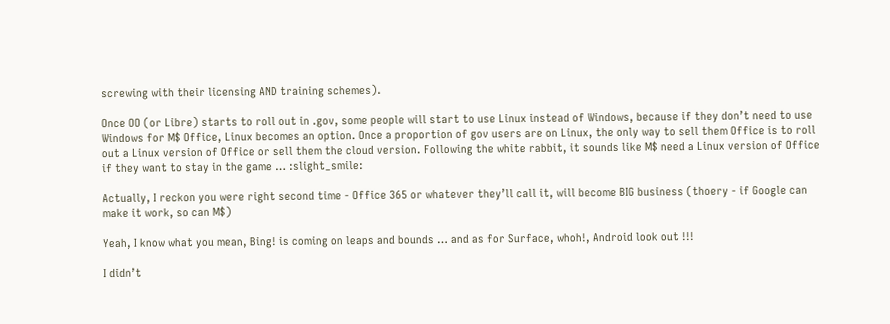screwing with their licensing AND training schemes).

Once OO (or Libre) starts to roll out in .gov, some people will start to use Linux instead of Windows, because if they don’t need to use Windows for M$ Office, Linux becomes an option. Once a proportion of gov users are on Linux, the only way to sell them Office is to roll out a Linux version of Office or sell them the cloud version. Following the white rabbit, it sounds like M$ need a Linux version of Office if they want to stay in the game … :slight_smile:

Actually, I reckon you were right second time - Office 365 or whatever they’ll call it, will become BIG business (thoery - if Google can make it work, so can M$)

Yeah, I know what you mean, Bing! is coming on leaps and bounds … and as for Surface, whoh!, Android look out !!!

I didn’t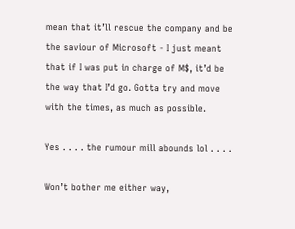mean that it’ll rescue the company and be the saviour of Microsoft - I just meant that if I was put in charge of M$, it’d be the way that I’d go. Gotta try and move with the times, as much as possible.

Yes . . . . the rumour mill abounds lol . . . .

Won’t bother me either way,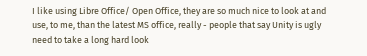I like using Libre Office/ Open Office, they are so much nice to look at and use, to me, than the latest MS office, really - people that say Unity is ugly need to take a long hard look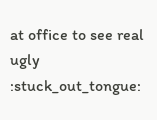at office to see real ugly :stuck_out_tongue: